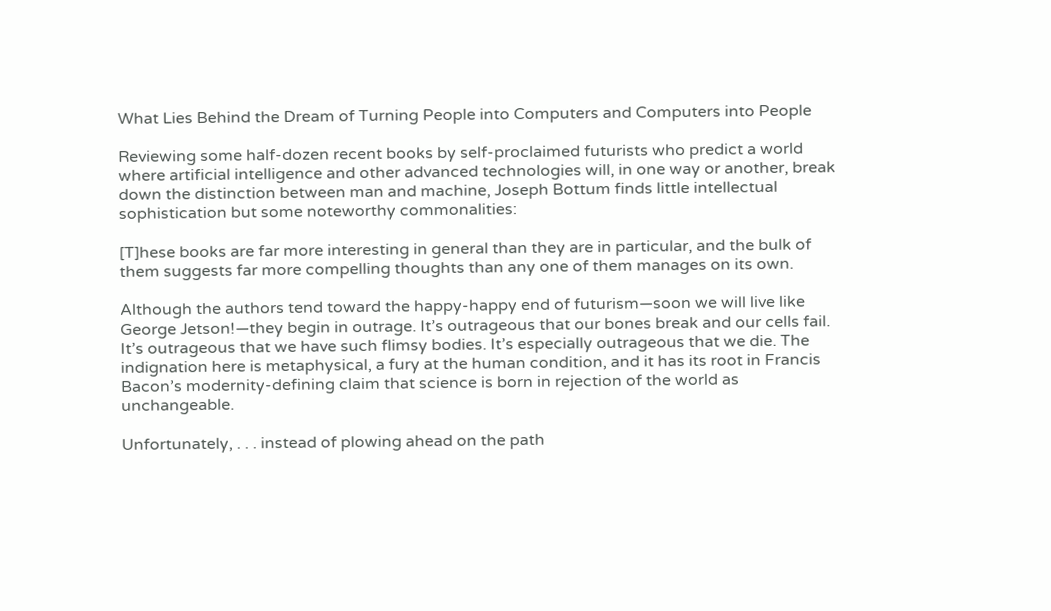What Lies Behind the Dream of Turning People into Computers and Computers into People

Reviewing some half-dozen recent books by self-proclaimed futurists who predict a world where artificial intelligence and other advanced technologies will, in one way or another, break down the distinction between man and machine, Joseph Bottum finds little intellectual sophistication but some noteworthy commonalities:

[T]hese books are far more interesting in general than they are in particular, and the bulk of them suggests far more compelling thoughts than any one of them manages on its own.

Although the authors tend toward the happy-happy end of futurism—soon we will live like George Jetson!—they begin in outrage. It’s outrageous that our bones break and our cells fail. It’s outrageous that we have such flimsy bodies. It’s especially outrageous that we die. The indignation here is metaphysical, a fury at the human condition, and it has its root in Francis Bacon’s modernity-defining claim that science is born in rejection of the world as unchangeable.

Unfortunately, . . . instead of plowing ahead on the path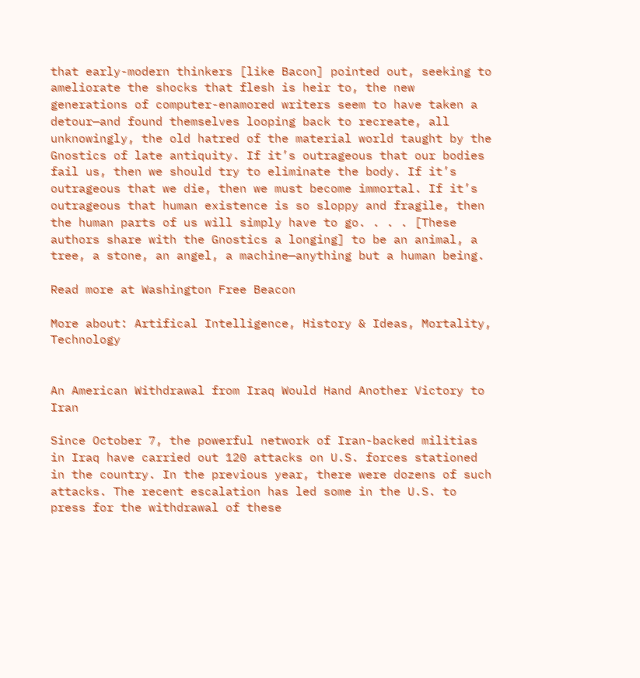that early-modern thinkers [like Bacon] pointed out, seeking to ameliorate the shocks that flesh is heir to, the new generations of computer-enamored writers seem to have taken a detour—and found themselves looping back to recreate, all unknowingly, the old hatred of the material world taught by the Gnostics of late antiquity. If it’s outrageous that our bodies fail us, then we should try to eliminate the body. If it’s outrageous that we die, then we must become immortal. If it’s outrageous that human existence is so sloppy and fragile, then the human parts of us will simply have to go. . . . [These authors share with the Gnostics a longing] to be an animal, a tree, a stone, an angel, a machine—anything but a human being.

Read more at Washington Free Beacon

More about: Artifical Intelligence, History & Ideas, Mortality, Technology


An American Withdrawal from Iraq Would Hand Another Victory to Iran

Since October 7, the powerful network of Iran-backed militias in Iraq have carried out 120 attacks on U.S. forces stationed in the country. In the previous year, there were dozens of such attacks. The recent escalation has led some in the U.S. to press for the withdrawal of these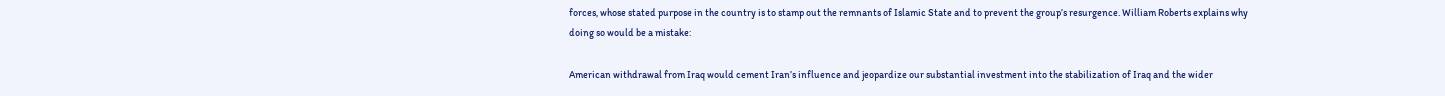forces, whose stated purpose in the country is to stamp out the remnants of Islamic State and to prevent the group’s resurgence. William Roberts explains why doing so would be a mistake:

American withdrawal from Iraq would cement Iran’s influence and jeopardize our substantial investment into the stabilization of Iraq and the wider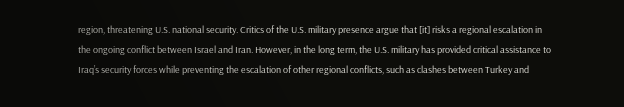region, threatening U.S. national security. Critics of the U.S. military presence argue that [it] risks a regional escalation in the ongoing conflict between Israel and Iran. However, in the long term, the U.S. military has provided critical assistance to Iraq’s security forces while preventing the escalation of other regional conflicts, such as clashes between Turkey and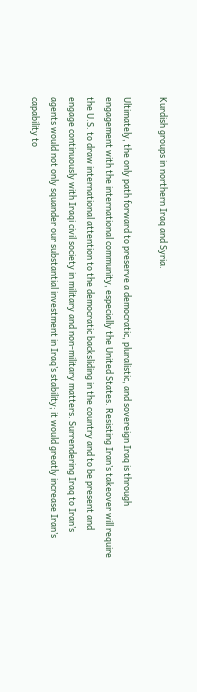Kurdish groups in northern Iraq and Syria.

Ultimately, the only path forward to preserve a democratic, pluralistic, and sovereign Iraq is through engagement with the international community, especially the United States. Resisting Iran’s takeover will require the U.S. to draw international attention to the democratic backsliding in the country and to be present and engage continuously with Iraqi civil society in military and non-military matters. Surrendering Iraq to Iran’s agents would not only squander our substantial investment in Iraq’s stability; it would greatly increase Iran’s capability to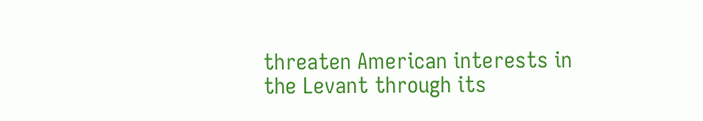threaten American interests in the Levant through its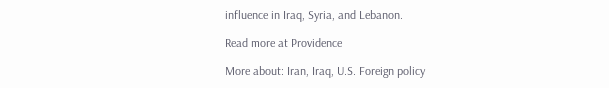influence in Iraq, Syria, and Lebanon.

Read more at Providence

More about: Iran, Iraq, U.S. Foreign policy